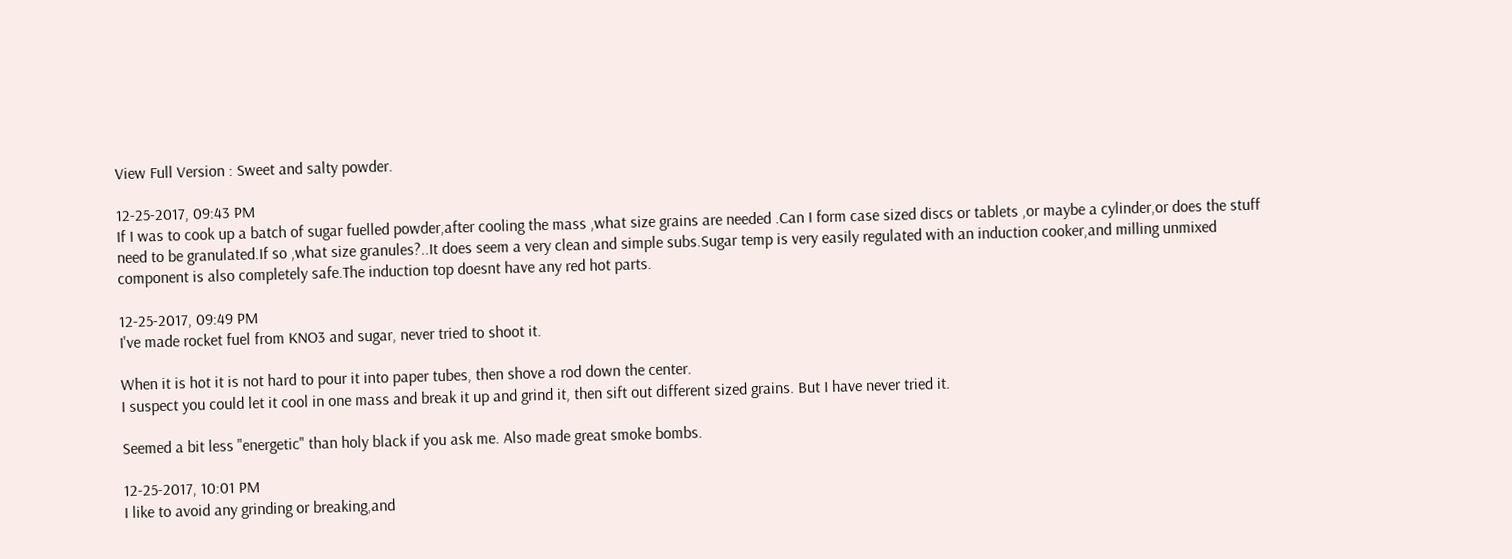View Full Version : Sweet and salty powder.

12-25-2017, 09:43 PM
If I was to cook up a batch of sugar fuelled powder,after cooling the mass ,what size grains are needed .Can I form case sized discs or tablets ,or maybe a cylinder,or does the stuff need to be granulated.If so ,what size granules?..It does seem a very clean and simple subs.Sugar temp is very easily regulated with an induction cooker,and milling unmixed component is also completely safe.The induction top doesnt have any red hot parts.

12-25-2017, 09:49 PM
I've made rocket fuel from KNO3 and sugar, never tried to shoot it.

When it is hot it is not hard to pour it into paper tubes, then shove a rod down the center.
I suspect you could let it cool in one mass and break it up and grind it, then sift out different sized grains. But I have never tried it.

Seemed a bit less "energetic" than holy black if you ask me. Also made great smoke bombs.

12-25-2017, 10:01 PM
I like to avoid any grinding or breaking,and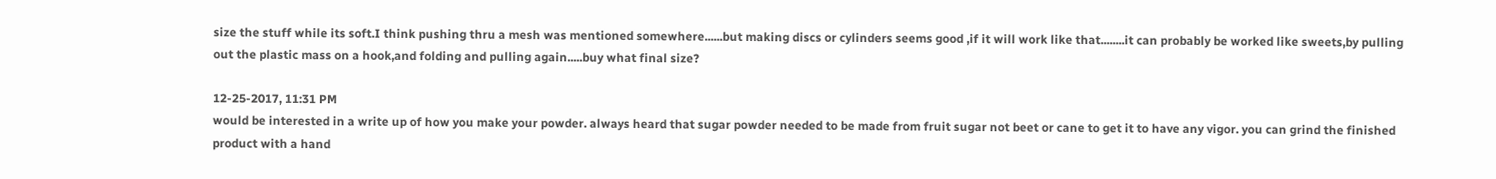size the stuff while its soft.I think pushing thru a mesh was mentioned somewhere......but making discs or cylinders seems good ,if it will work like that........it can probably be worked like sweets,by pulling out the plastic mass on a hook,and folding and pulling again.....buy what final size?

12-25-2017, 11:31 PM
would be interested in a write up of how you make your powder. always heard that sugar powder needed to be made from fruit sugar not beet or cane to get it to have any vigor. you can grind the finished product with a hand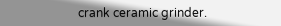crank ceramic grinder.